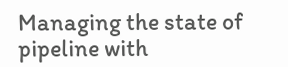Managing the state of pipeline with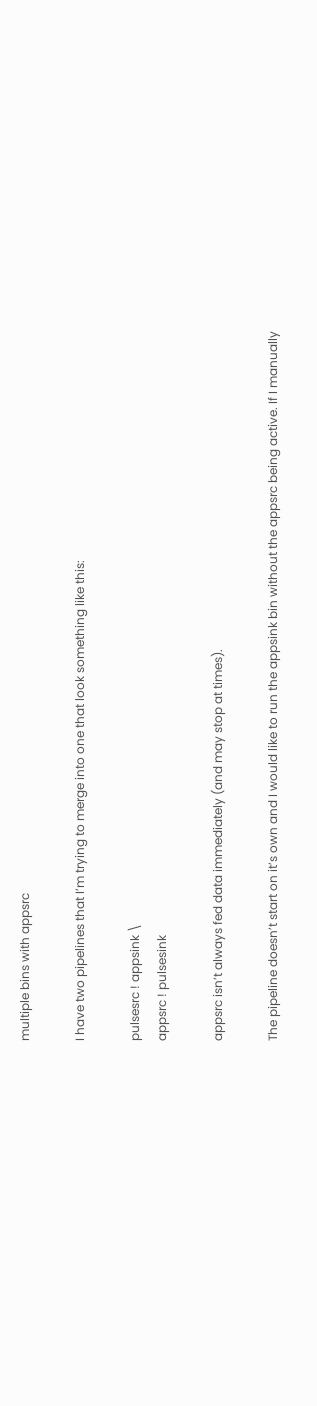multiple bins with appsrc

I have two pipelines that I’m trying to merge into one that look something like this:

pulsesrc ! appsink \
appsrc ! pulsesink

appsrc isn’t always fed data immediately (and may stop at times).

The pipeline doesn’t start on it’s own and I would like to run the appsink bin without the appsrc being active. If I manually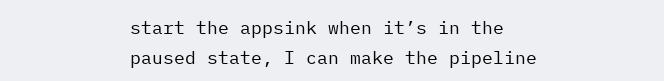start the appsink when it’s in the paused state, I can make the pipeline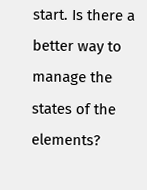start. Is there a better way to manage the states of the elements?